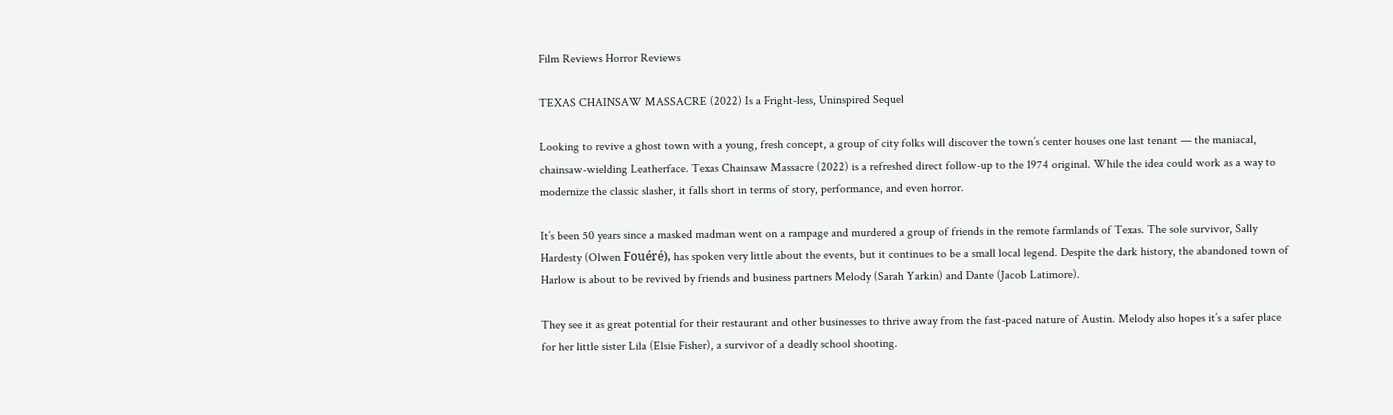Film Reviews Horror Reviews

TEXAS CHAINSAW MASSACRE (2022) Is a Fright-less, Uninspired Sequel

Looking to revive a ghost town with a young, fresh concept, a group of city folks will discover the town’s center houses one last tenant — the maniacal, chainsaw-wielding Leatherface. Texas Chainsaw Massacre (2022) is a refreshed direct follow-up to the 1974 original. While the idea could work as a way to modernize the classic slasher, it falls short in terms of story, performance, and even horror.

It’s been 50 years since a masked madman went on a rampage and murdered a group of friends in the remote farmlands of Texas. The sole survivor, Sally Hardesty (Olwen Fouéré), has spoken very little about the events, but it continues to be a small local legend. Despite the dark history, the abandoned town of Harlow is about to be revived by friends and business partners Melody (Sarah Yarkin) and Dante (Jacob Latimore).

They see it as great potential for their restaurant and other businesses to thrive away from the fast-paced nature of Austin. Melody also hopes it’s a safer place for her little sister Lila (Elsie Fisher), a survivor of a deadly school shooting.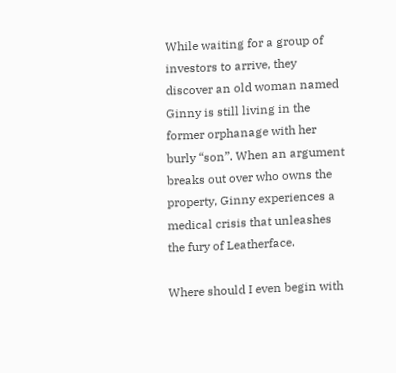While waiting for a group of investors to arrive, they discover an old woman named Ginny is still living in the former orphanage with her burly “son”. When an argument breaks out over who owns the property, Ginny experiences a medical crisis that unleashes the fury of Leatherface.

Where should I even begin with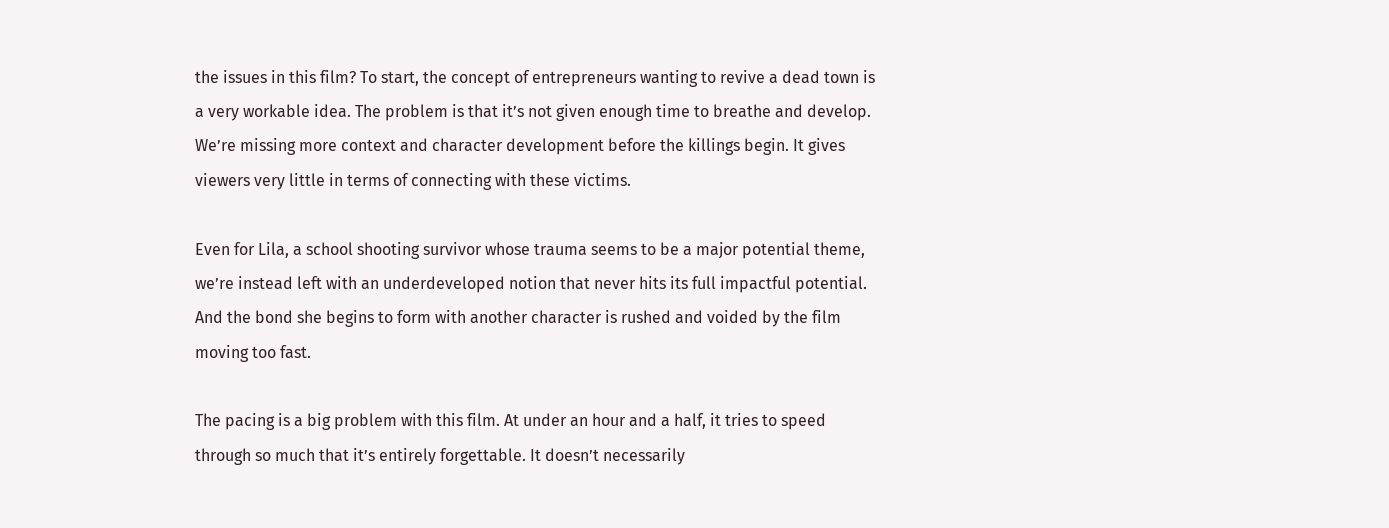the issues in this film? To start, the concept of entrepreneurs wanting to revive a dead town is a very workable idea. The problem is that it’s not given enough time to breathe and develop. We’re missing more context and character development before the killings begin. It gives viewers very little in terms of connecting with these victims.

Even for Lila, a school shooting survivor whose trauma seems to be a major potential theme, we’re instead left with an underdeveloped notion that never hits its full impactful potential. And the bond she begins to form with another character is rushed and voided by the film moving too fast.

The pacing is a big problem with this film. At under an hour and a half, it tries to speed through so much that it’s entirely forgettable. It doesn’t necessarily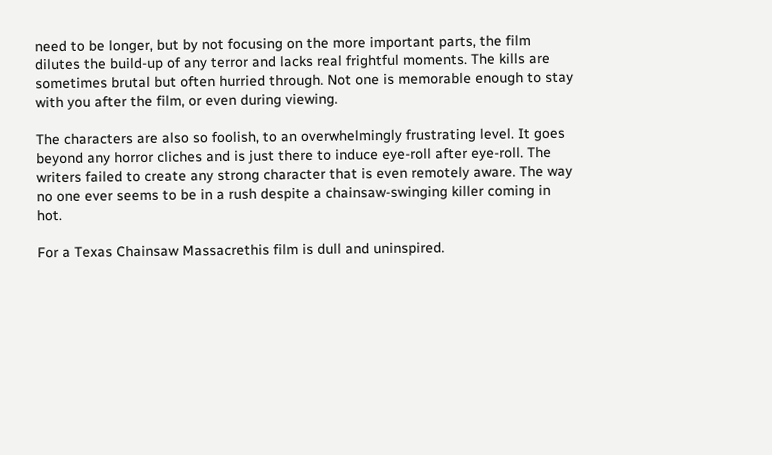need to be longer, but by not focusing on the more important parts, the film dilutes the build-up of any terror and lacks real frightful moments. The kills are sometimes brutal but often hurried through. Not one is memorable enough to stay with you after the film, or even during viewing.

The characters are also so foolish, to an overwhelmingly frustrating level. It goes beyond any horror cliches and is just there to induce eye-roll after eye-roll. The writers failed to create any strong character that is even remotely aware. The way no one ever seems to be in a rush despite a chainsaw-swinging killer coming in hot.

For a Texas Chainsaw Massacrethis film is dull and uninspired.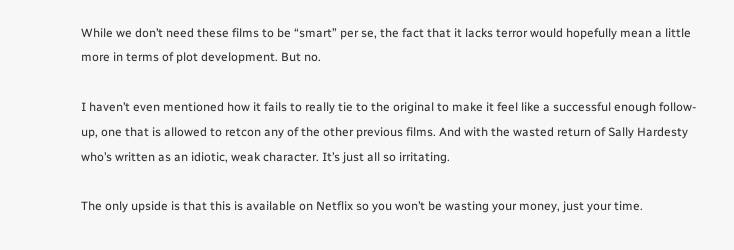While we don’t need these films to be “smart” per se, the fact that it lacks terror would hopefully mean a little more in terms of plot development. But no.

I haven’t even mentioned how it fails to really tie to the original to make it feel like a successful enough follow-up, one that is allowed to retcon any of the other previous films. And with the wasted return of Sally Hardesty who’s written as an idiotic, weak character. It’s just all so irritating.

The only upside is that this is available on Netflix so you won’t be wasting your money, just your time.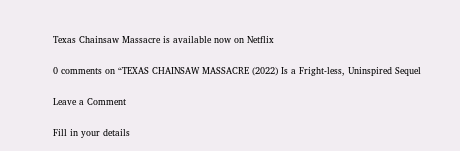Texas Chainsaw Massacre is available now on Netflix

0 comments on “TEXAS CHAINSAW MASSACRE (2022) Is a Fright-less, Uninspired Sequel

Leave a Comment

Fill in your details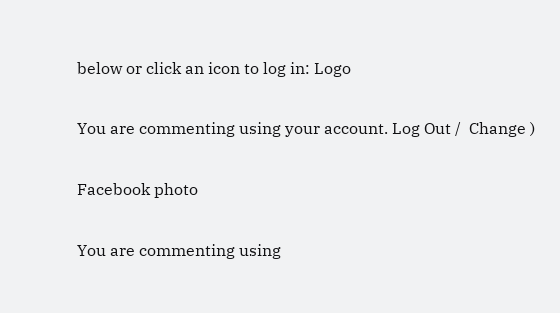below or click an icon to log in: Logo

You are commenting using your account. Log Out /  Change )

Facebook photo

You are commenting using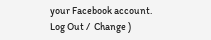your Facebook account. Log Out /  Change )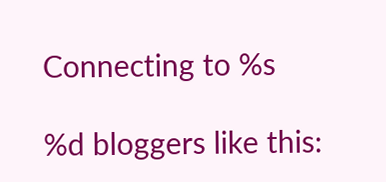Connecting to %s

%d bloggers like this: